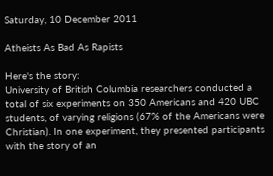Saturday, 10 December 2011

Atheists As Bad As Rapists

Here's the story:
University of British Columbia researchers conducted a total of six experiments on 350 Americans and 420 UBC students, of varying religions (67% of the Americans were Christian). In one experiment, they presented participants with the story of an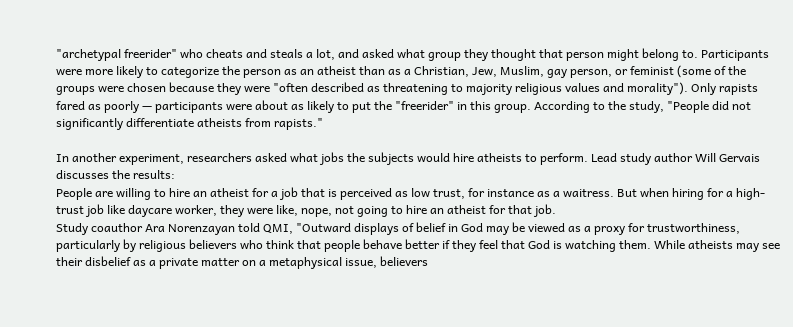"archetypal freerider" who cheats and steals a lot, and asked what group they thought that person might belong to. Participants were more likely to categorize the person as an atheist than as a Christian, Jew, Muslim, gay person, or feminist (some of the groups were chosen because they were "often described as threatening to majority religious values and morality"). Only rapists fared as poorly — participants were about as likely to put the "freerider" in this group. According to the study, "People did not significantly differentiate atheists from rapists."

In another experiment, researchers asked what jobs the subjects would hire atheists to perform. Lead study author Will Gervais discusses the results:
People are willing to hire an atheist for a job that is perceived as low trust, for instance as a waitress. But when hiring for a high-trust job like daycare worker, they were like, nope, not going to hire an atheist for that job.
Study coauthor Ara Norenzayan told QMI, "Outward displays of belief in God may be viewed as a proxy for trustworthiness, particularly by religious believers who think that people behave better if they feel that God is watching them. While atheists may see their disbelief as a private matter on a metaphysical issue, believers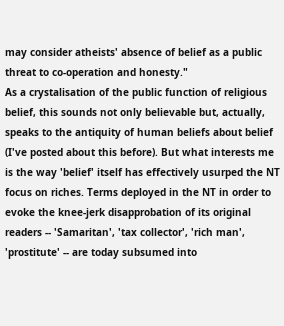may consider atheists' absence of belief as a public threat to co-operation and honesty."
As a crystalisation of the public function of religious belief, this sounds not only believable but, actually, speaks to the antiquity of human beliefs about belief (I've posted about this before). But what interests me is the way 'belief' itself has effectively usurped the NT focus on riches. Terms deployed in the NT in order to evoke the knee-jerk disapprobation of its original readers -- 'Samaritan', 'tax collector', 'rich man', 'prostitute' -- are today subsumed into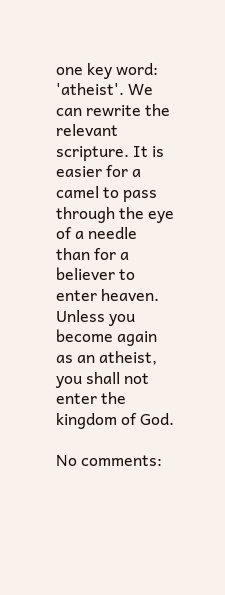one key word: 'atheist'. We can rewrite the relevant scripture. It is easier for a camel to pass through the eye of a needle than for a believer to enter heaven. Unless you become again as an atheist, you shall not enter the kingdom of God.

No comments: